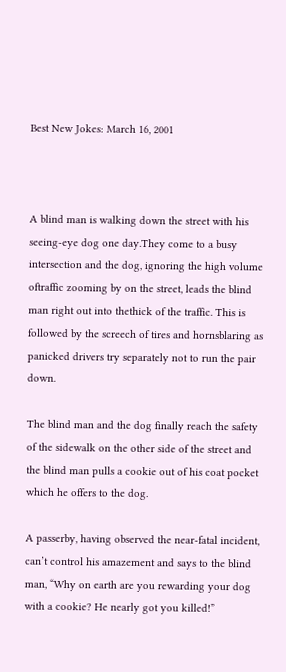Best New Jokes: March 16, 2001



A blind man is walking down the street with his seeing-eye dog one day.They come to a busy intersection and the dog, ignoring the high volume oftraffic zooming by on the street, leads the blind man right out into thethick of the traffic. This is followed by the screech of tires and hornsblaring as panicked drivers try separately not to run the pair down.

The blind man and the dog finally reach the safety of the sidewalk on the other side of the street and the blind man pulls a cookie out of his coat pocket which he offers to the dog.

A passerby, having observed the near-fatal incident, can’t control his amazement and says to the blind man, “Why on earth are you rewarding your dog with a cookie? He nearly got you killed!”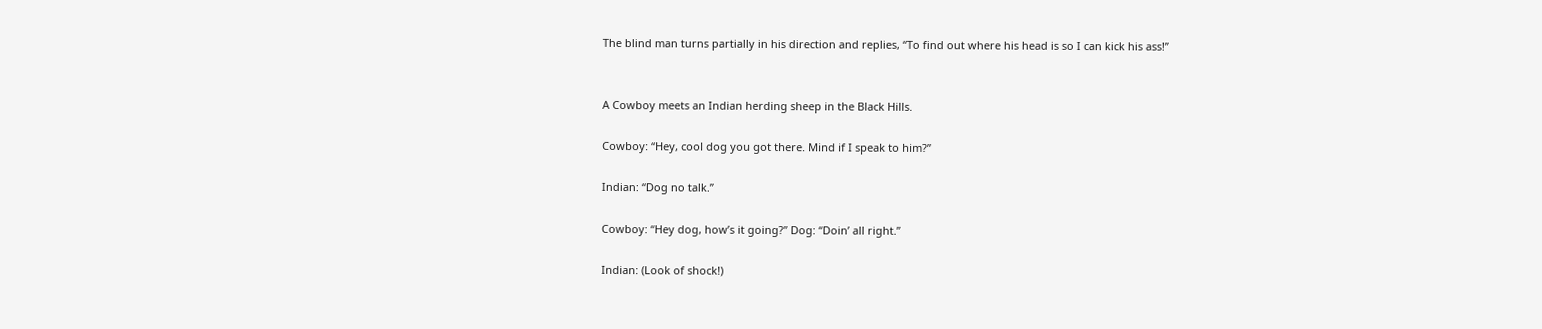The blind man turns partially in his direction and replies, “To find out where his head is so I can kick his ass!”


A Cowboy meets an Indian herding sheep in the Black Hills.

Cowboy: “Hey, cool dog you got there. Mind if I speak to him?”

Indian: “Dog no talk.”

Cowboy: “Hey dog, how’s it going?” Dog: “Doin’ all right.”

Indian: (Look of shock!)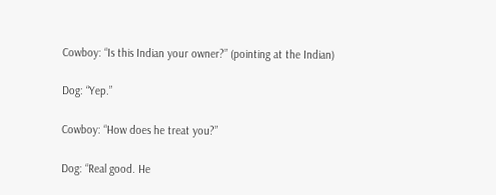Cowboy: “Is this Indian your owner?” (pointing at the Indian)

Dog: “Yep.”

Cowboy: “How does he treat you?”

Dog: “Real good. He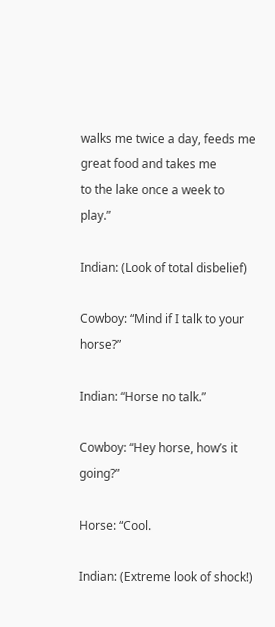walks me twice a day, feeds me great food and takes me
to the lake once a week to play.”

Indian: (Look of total disbelief)

Cowboy: “Mind if I talk to your horse?”

Indian: “Horse no talk.”

Cowboy: “Hey horse, how’s it going?”

Horse: “Cool.

Indian: (Extreme look of shock!)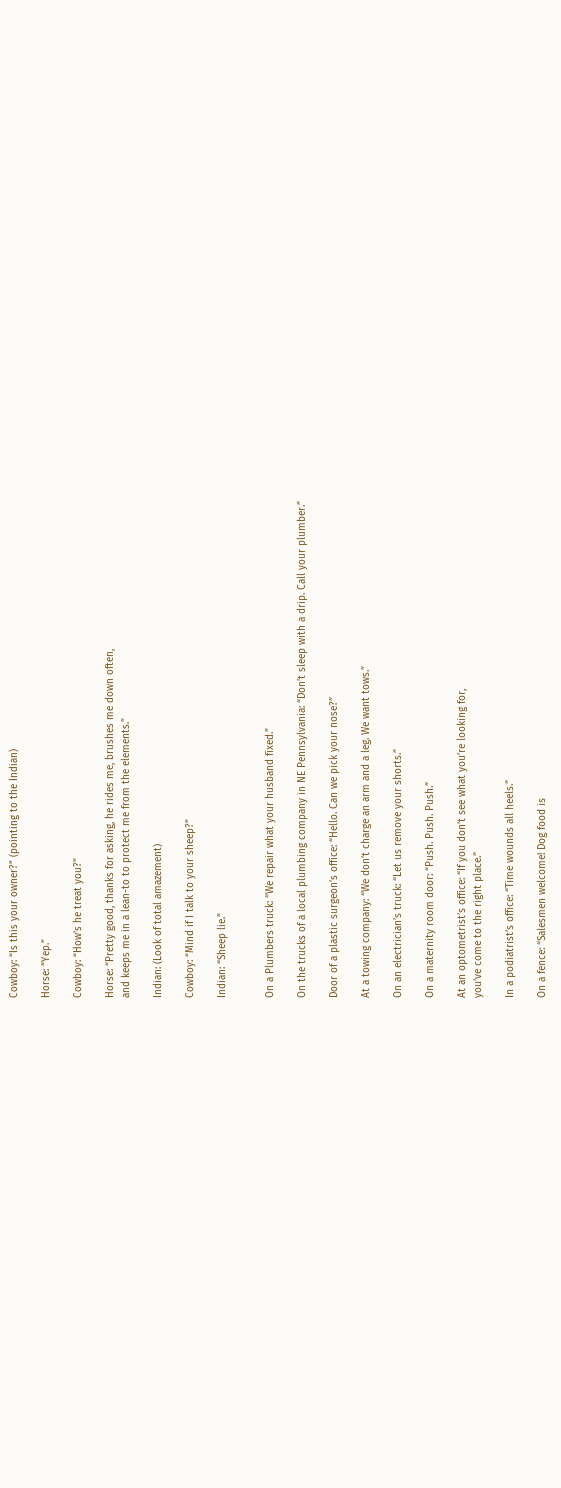Cowboy: “Is this your owner?” (pointing to the Indian)

Horse: “Yep.”

Cowboy: “How’s he treat you?”

Horse: “Pretty good, thanks for asking, he rides me, brushes me down often,
and keeps me in a lean-to to protect me from the elements.”

Indian: (Look of total amazement)

Cowboy: “Mind if I talk to your sheep?”

Indian: “Sheep lie.”


On a Plumbers truck: “We repair what your husband fixed.”

On the trucks of a local plumbing company in NE Pennsylvania: “Don’t sleep with a drip. Call your plumber.”

Door of a plastic surgeon’s office: “Hello. Can we pick your nose?”

At a towing company: “We don’t charge an arm and a leg. We want tows.”

On an electrician’s truck: “Let us remove your shorts.”

On a maternity room door: “Push. Push. Push.”

At an optometrist’s office: “If you don’t see what you’re looking for,
you’ve come to the right place.”

In a podiatrist’s office: “Time wounds all heels.”

On a fence: “Salesmen welcome! Dog food is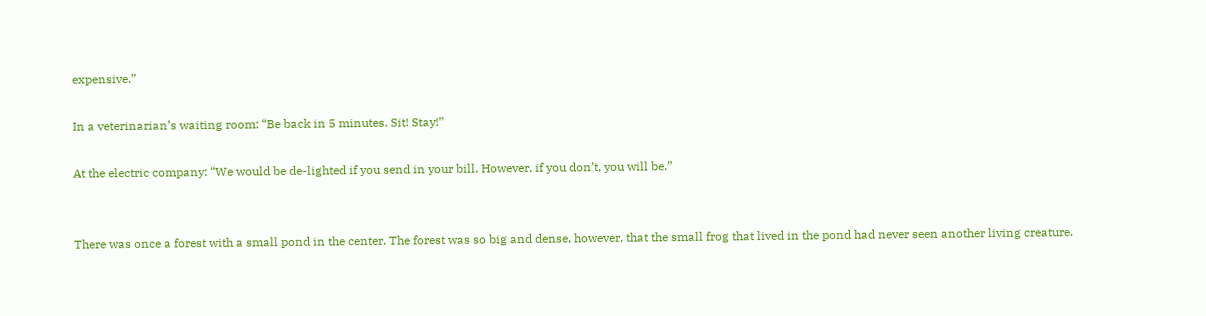expensive.”

In a veterinarian’s waiting room: “Be back in 5 minutes. Sit! Stay!”

At the electric company: “We would be de-lighted if you send in your bill. However, if you don’t, you will be.”


There was once a forest with a small pond in the center. The forest was so big and dense, however, that the small frog that lived in the pond had never seen another living creature.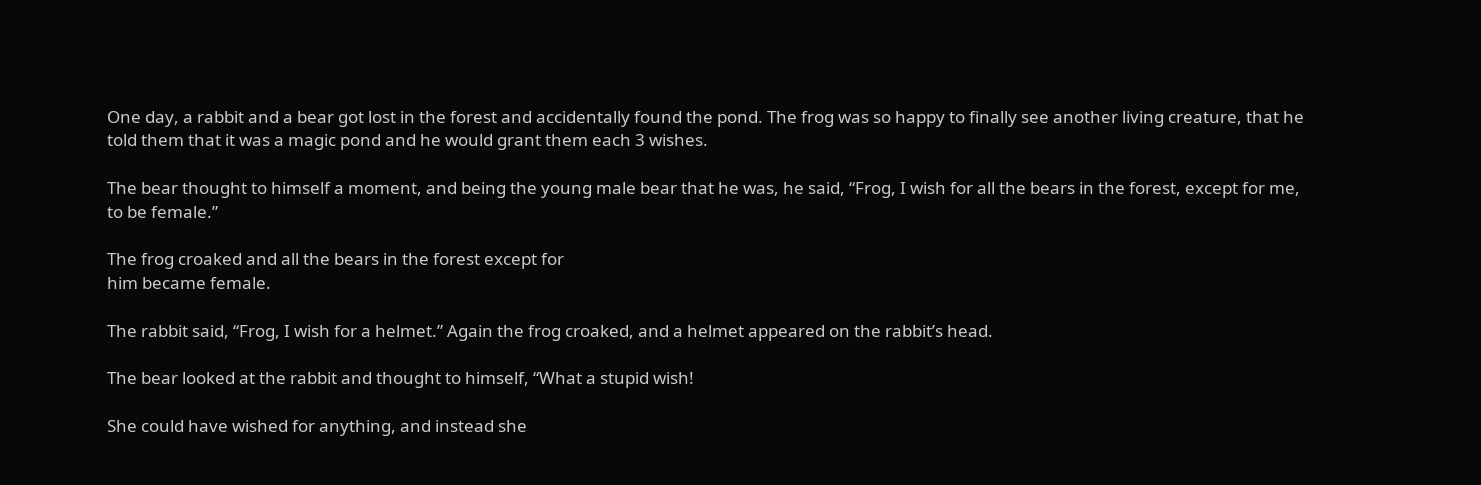One day, a rabbit and a bear got lost in the forest and accidentally found the pond. The frog was so happy to finally see another living creature, that he told them that it was a magic pond and he would grant them each 3 wishes.

The bear thought to himself a moment, and being the young male bear that he was, he said, “Frog, I wish for all the bears in the forest, except for me, to be female.”

The frog croaked and all the bears in the forest except for
him became female.

The rabbit said, “Frog, I wish for a helmet.” Again the frog croaked, and a helmet appeared on the rabbit’s head.

The bear looked at the rabbit and thought to himself, “What a stupid wish!

She could have wished for anything, and instead she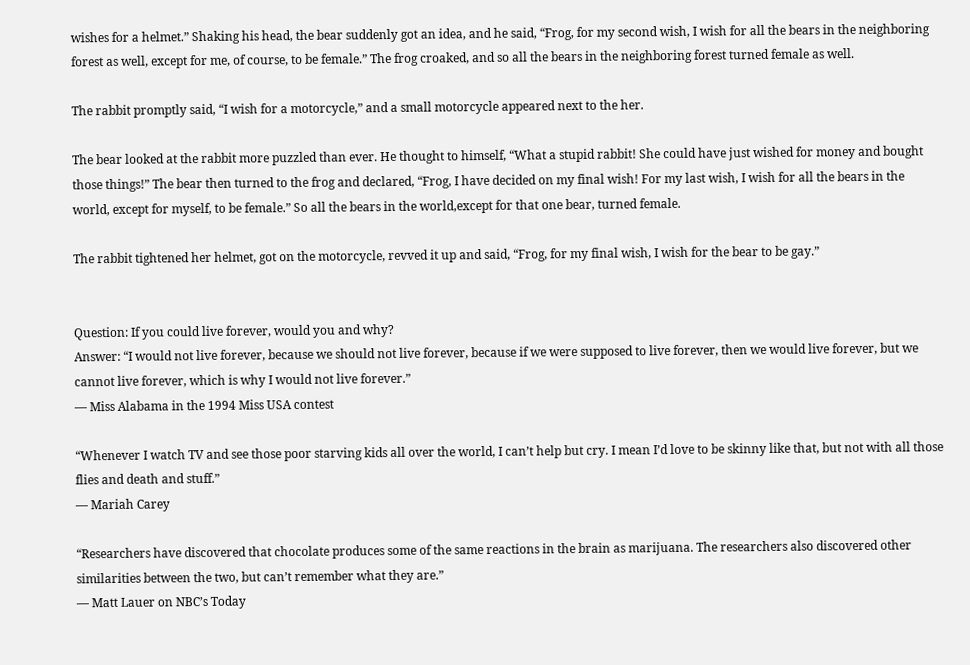wishes for a helmet.” Shaking his head, the bear suddenly got an idea, and he said, “Frog, for my second wish, I wish for all the bears in the neighboring forest as well, except for me, of course, to be female.” The frog croaked, and so all the bears in the neighboring forest turned female as well.

The rabbit promptly said, “I wish for a motorcycle,” and a small motorcycle appeared next to the her.

The bear looked at the rabbit more puzzled than ever. He thought to himself, “What a stupid rabbit! She could have just wished for money and bought those things!” The bear then turned to the frog and declared, “Frog, I have decided on my final wish! For my last wish, I wish for all the bears in the world, except for myself, to be female.” So all the bears in the world,except for that one bear, turned female.

The rabbit tightened her helmet, got on the motorcycle, revved it up and said, “Frog, for my final wish, I wish for the bear to be gay.”


Question: If you could live forever, would you and why?
Answer: “I would not live forever, because we should not live forever, because if we were supposed to live forever, then we would live forever, but we cannot live forever, which is why I would not live forever.”
— Miss Alabama in the 1994 Miss USA contest

“Whenever I watch TV and see those poor starving kids all over the world, I can’t help but cry. I mean I’d love to be skinny like that, but not with all those flies and death and stuff.”
— Mariah Carey

“Researchers have discovered that chocolate produces some of the same reactions in the brain as marijuana. The researchers also discovered other similarities between the two, but can’t remember what they are.”
— Matt Lauer on NBC’s Today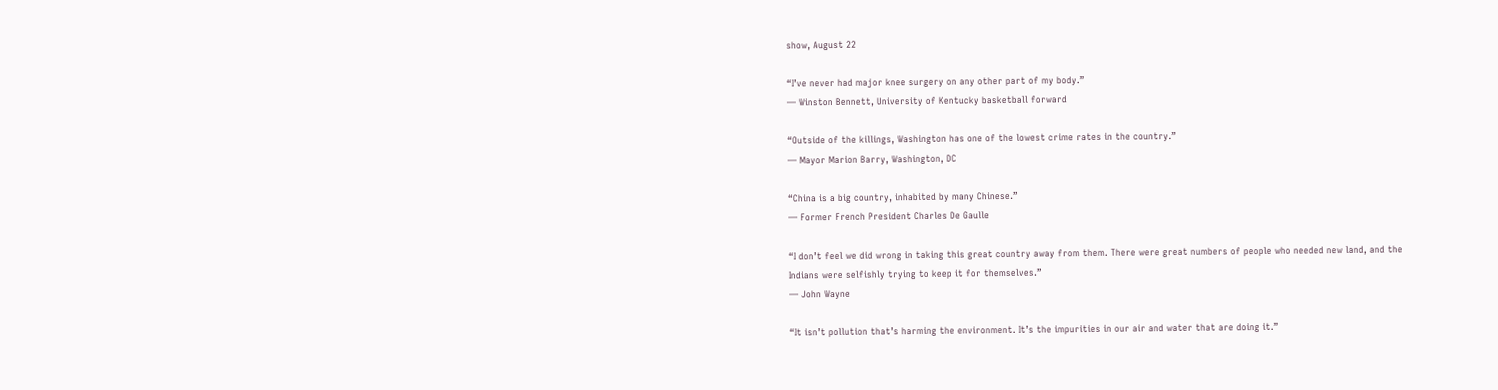show, August 22

“I’ve never had major knee surgery on any other part of my body.”
— Winston Bennett, University of Kentucky basketball forward

“Outside of the killings, Washington has one of the lowest crime rates in the country.”
— Mayor Marion Barry, Washington, DC

“China is a big country, inhabited by many Chinese.”
— Former French President Charles De Gaulle

“I don’t feel we did wrong in taking this great country away from them. There were great numbers of people who needed new land, and the Indians were selfishly trying to keep it for themselves.”
— John Wayne

“It isn’t pollution that’s harming the environment. It’s the impurities in our air and water that are doing it.”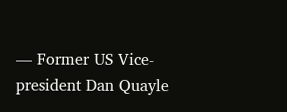— Former US Vice-president Dan Quayle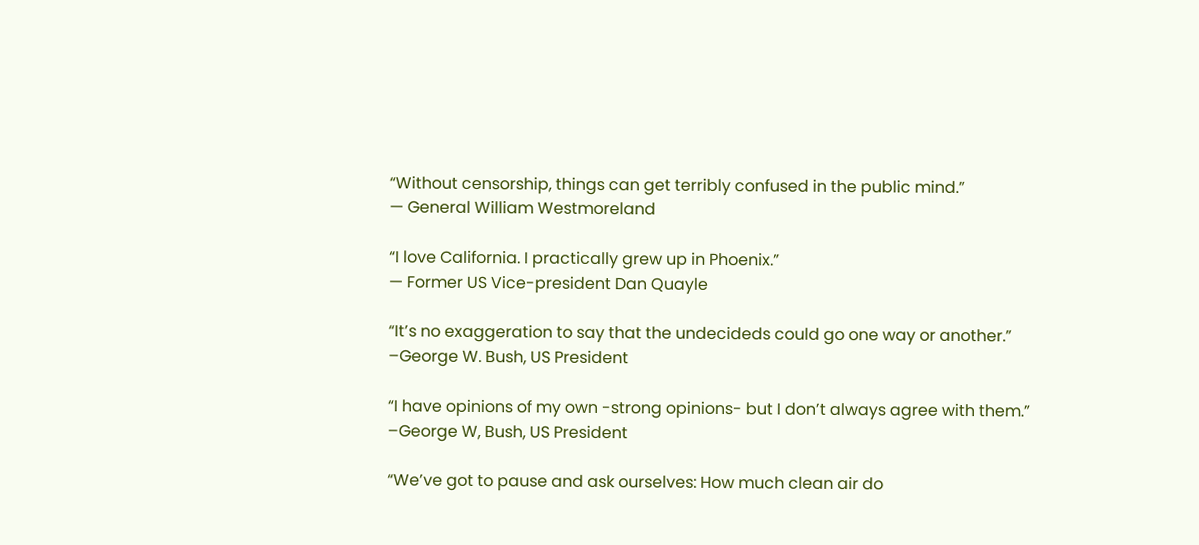“Without censorship, things can get terribly confused in the public mind.”
— General William Westmoreland

“I love California. I practically grew up in Phoenix.”
— Former US Vice-president Dan Quayle

“It’s no exaggeration to say that the undecideds could go one way or another.”
–George W. Bush, US President

“I have opinions of my own -strong opinions- but I don’t always agree with them.”
–George W, Bush, US President

“We’ve got to pause and ask ourselves: How much clean air do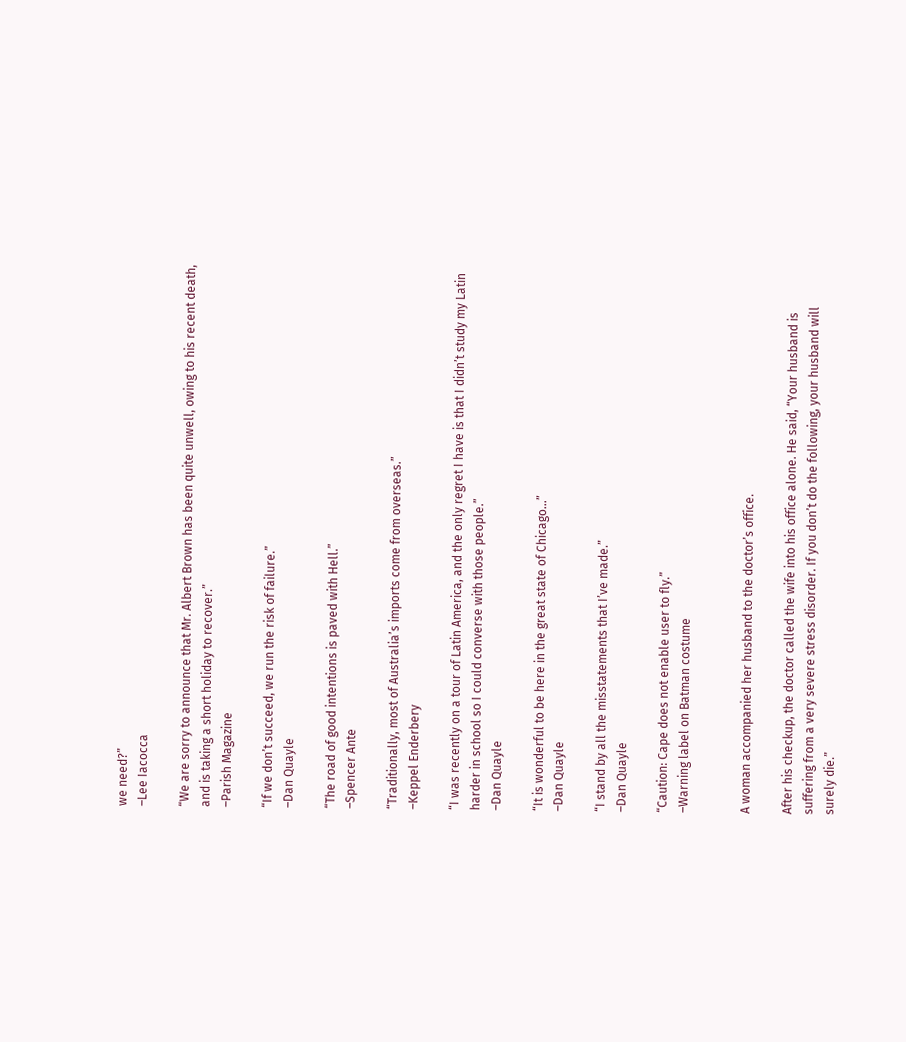we need?”
–Lee Iacocca

“We are sorry to announce that Mr. Albert Brown has been quite unwell, owing to his recent death, and is taking a short holiday to recover.”
–Parish Magazine

“If we don’t succeed, we run the risk of failure.”
–Dan Quayle

“The road of good intentions is paved with Hell.”
–Spencer Ante

“Traditionally, most of Australia’s imports come from overseas.”
–Keppel Enderbery

“I was recently on a tour of Latin America, and the only regret I have is that I didn’t study my Latin harder in school so I could converse with those people.”
–Dan Quayle

“It is wonderful to be here in the great state of Chicago…”
–Dan Quayle

“I stand by all the misstatements that I’ve made.”
–Dan Quayle

“Caution: Cape does not enable user to fly.”
–Warning label on Batman costume


A woman accompanied her husband to the doctor’s office.

After his checkup, the doctor called the wife into his office alone. He said, “Your husband is suffering from a very severe stress disorder. If you don’t do the following, your husband will surely die.”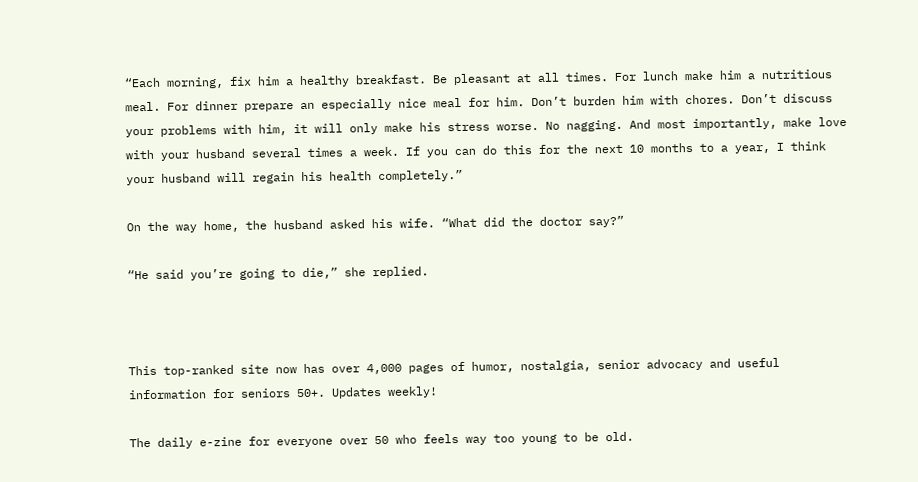“Each morning, fix him a healthy breakfast. Be pleasant at all times. For lunch make him a nutritious meal. For dinner prepare an especially nice meal for him. Don’t burden him with chores. Don’t discuss your problems with him, it will only make his stress worse. No nagging. And most importantly, make love with your husband several times a week. If you can do this for the next 10 months to a year, I think your husband will regain his health completely.”

On the way home, the husband asked his wife. “What did the doctor say?”

“He said you’re going to die,” she replied.



This top-ranked site now has over 4,000 pages of humor, nostalgia, senior advocacy and useful information for seniors 50+. Updates weekly!

The daily e-zine for everyone over 50 who feels way too young to be old.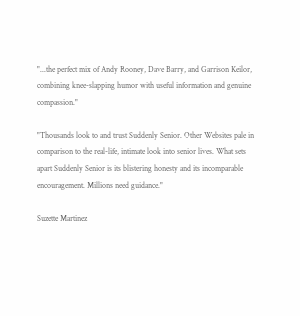"...the perfect mix of Andy Rooney, Dave Barry, and Garrison Keilor, combining knee-slapping humor with useful information and genuine compassion."

"Thousands look to and trust Suddenly Senior. Other Websites pale in comparison to the real-life, intimate look into senior lives. What sets apart Suddenly Senior is its blistering honesty and its incomparable encouragement. Millions need guidance."

Suzette Martinez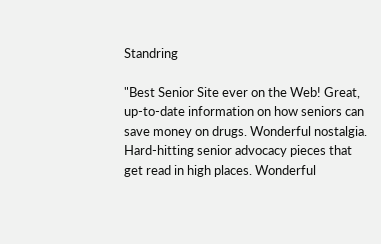Standring

"Best Senior Site ever on the Web! Great, up-to-date information on how seniors can save money on drugs. Wonderful nostalgia. Hard-hitting senior advocacy pieces that get read in high places. Wonderful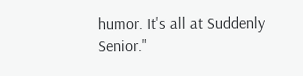humor. It's all at Suddenly Senior."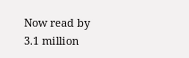Now read by 3.1 million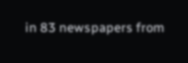in 83 newspapers from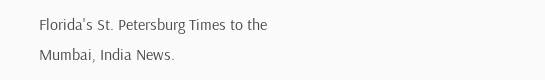Florida's St. Petersburg Times to the Mumbai, India News.